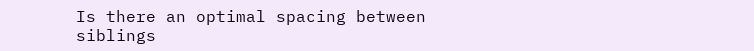Is there an optimal spacing between siblings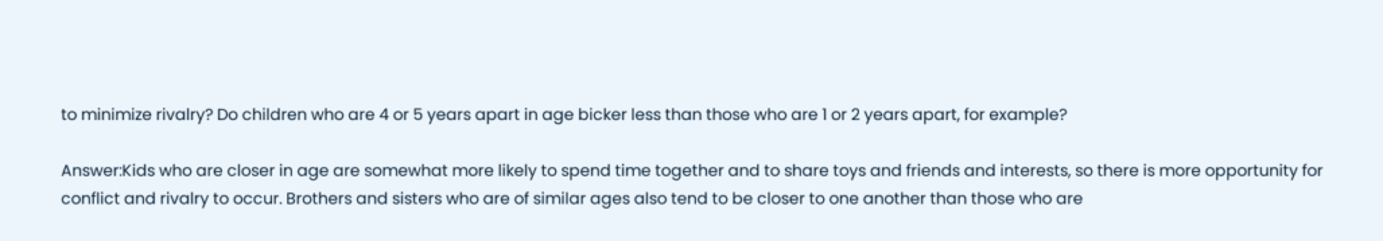to minimize rivalry? Do children who are 4 or 5 years apart in age bicker less than those who are 1 or 2 years apart, for example?

Answer:Kids who are closer in age are somewhat more likely to spend time together and to share toys and friends and interests, so there is more opportunity for conflict and rivalry to occur. Brothers and sisters who are of similar ages also tend to be closer to one another than those who are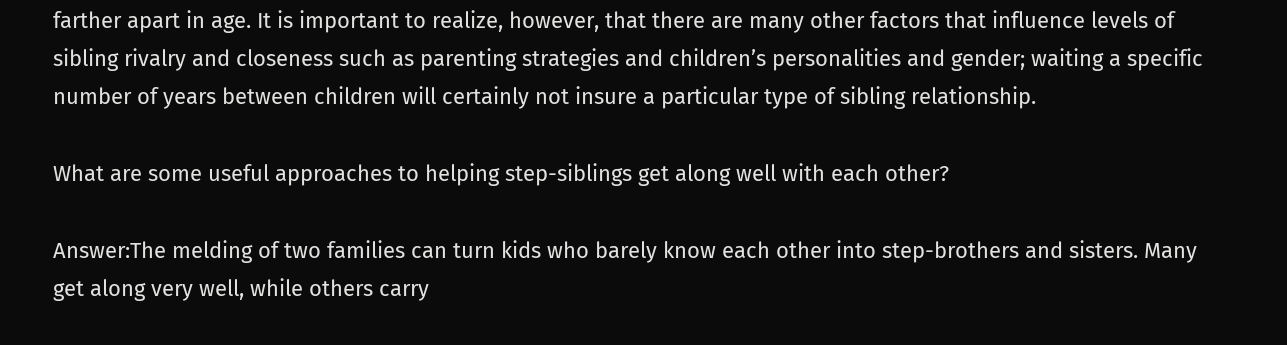farther apart in age. It is important to realize, however, that there are many other factors that influence levels of sibling rivalry and closeness such as parenting strategies and children’s personalities and gender; waiting a specific number of years between children will certainly not insure a particular type of sibling relationship.

What are some useful approaches to helping step-siblings get along well with each other?

Answer:The melding of two families can turn kids who barely know each other into step-brothers and sisters. Many get along very well, while others carry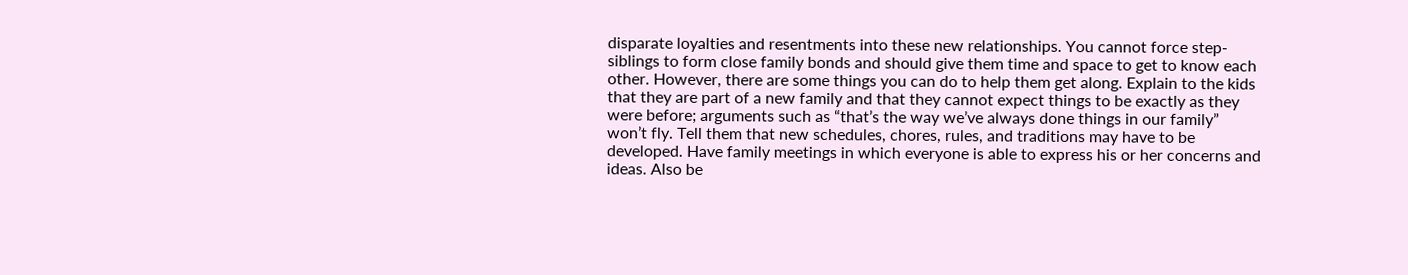disparate loyalties and resentments into these new relationships. You cannot force step-siblings to form close family bonds and should give them time and space to get to know each other. However, there are some things you can do to help them get along. Explain to the kids that they are part of a new family and that they cannot expect things to be exactly as they were before; arguments such as “that’s the way we’ve always done things in our family” won’t fly. Tell them that new schedules, chores, rules, and traditions may have to be developed. Have family meetings in which everyone is able to express his or her concerns and ideas. Also be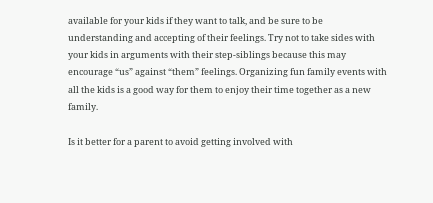available for your kids if they want to talk, and be sure to be understanding and accepting of their feelings. Try not to take sides with your kids in arguments with their step-siblings because this may encourage “us” against “them” feelings. Organizing fun family events with all the kids is a good way for them to enjoy their time together as a new family.

Is it better for a parent to avoid getting involved with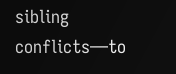sibling conflicts—to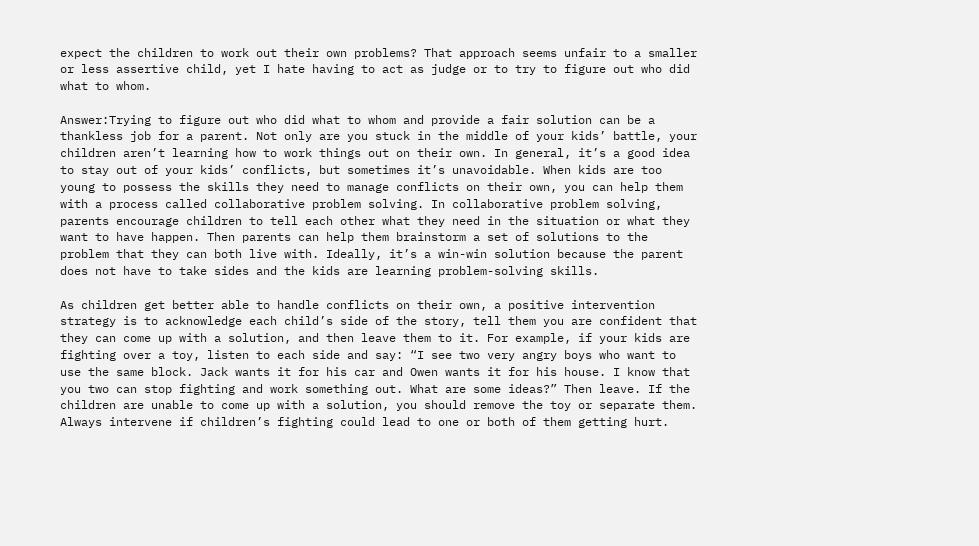expect the children to work out their own problems? That approach seems unfair to a smaller or less assertive child, yet I hate having to act as judge or to try to figure out who did what to whom.

Answer:Trying to figure out who did what to whom and provide a fair solution can be a thankless job for a parent. Not only are you stuck in the middle of your kids’ battle, your children aren’t learning how to work things out on their own. In general, it’s a good idea to stay out of your kids’ conflicts, but sometimes it’s unavoidable. When kids are too young to possess the skills they need to manage conflicts on their own, you can help them with a process called collaborative problem solving. In collaborative problem solving, parents encourage children to tell each other what they need in the situation or what they want to have happen. Then parents can help them brainstorm a set of solutions to the problem that they can both live with. Ideally, it’s a win-win solution because the parent does not have to take sides and the kids are learning problem-solving skills.

As children get better able to handle conflicts on their own, a positive intervention strategy is to acknowledge each child’s side of the story, tell them you are confident that they can come up with a solution, and then leave them to it. For example, if your kids are fighting over a toy, listen to each side and say: “I see two very angry boys who want to use the same block. Jack wants it for his car and Owen wants it for his house. I know that you two can stop fighting and work something out. What are some ideas?” Then leave. If the children are unable to come up with a solution, you should remove the toy or separate them. Always intervene if children’s fighting could lead to one or both of them getting hurt.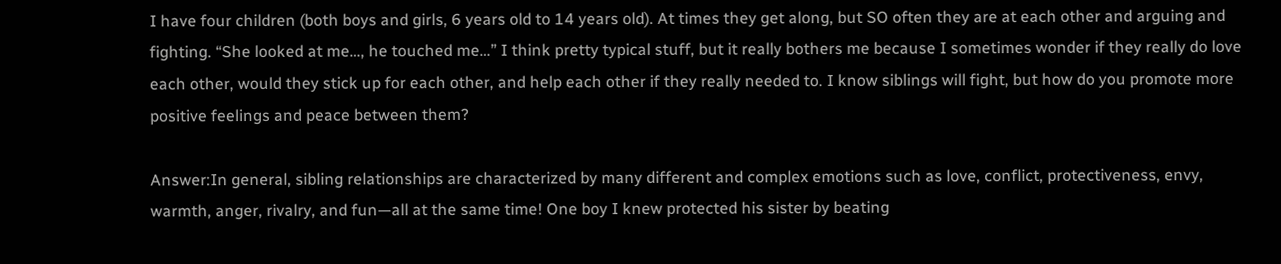I have four children (both boys and girls, 6 years old to 14 years old). At times they get along, but SO often they are at each other and arguing and fighting. “She looked at me…, he touched me…” I think pretty typical stuff, but it really bothers me because I sometimes wonder if they really do love each other, would they stick up for each other, and help each other if they really needed to. I know siblings will fight, but how do you promote more positive feelings and peace between them?

Answer:In general, sibling relationships are characterized by many different and complex emotions such as love, conflict, protectiveness, envy, warmth, anger, rivalry, and fun—all at the same time! One boy I knew protected his sister by beating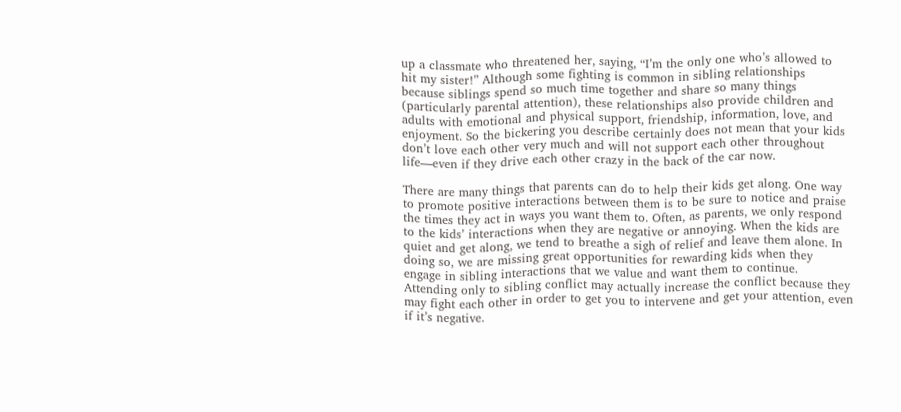up a classmate who threatened her, saying, “I’m the only one who’s allowed to hit my sister!” Although some fighting is common in sibling relationships because siblings spend so much time together and share so many things (particularly parental attention), these relationships also provide children and adults with emotional and physical support, friendship, information, love, and enjoyment. So the bickering you describe certainly does not mean that your kids don’t love each other very much and will not support each other throughout life—even if they drive each other crazy in the back of the car now.

There are many things that parents can do to help their kids get along. One way to promote positive interactions between them is to be sure to notice and praise the times they act in ways you want them to. Often, as parents, we only respond to the kids’ interactions when they are negative or annoying. When the kids are quiet and get along, we tend to breathe a sigh of relief and leave them alone. In doing so, we are missing great opportunities for rewarding kids when they engage in sibling interactions that we value and want them to continue. Attending only to sibling conflict may actually increase the conflict because they may fight each other in order to get you to intervene and get your attention, even if it’s negative.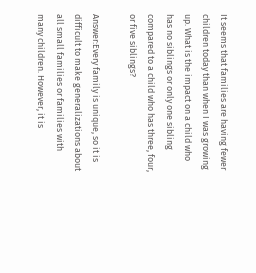It seems that families are having fewer children today than when I was growing up. What is the impact on a child who has no siblings or only one sibling compared to a child who has three, four, or five siblings?

Answer:Every family is unique, so it is difficult to make generalizations about all small families or families with many children. However, it is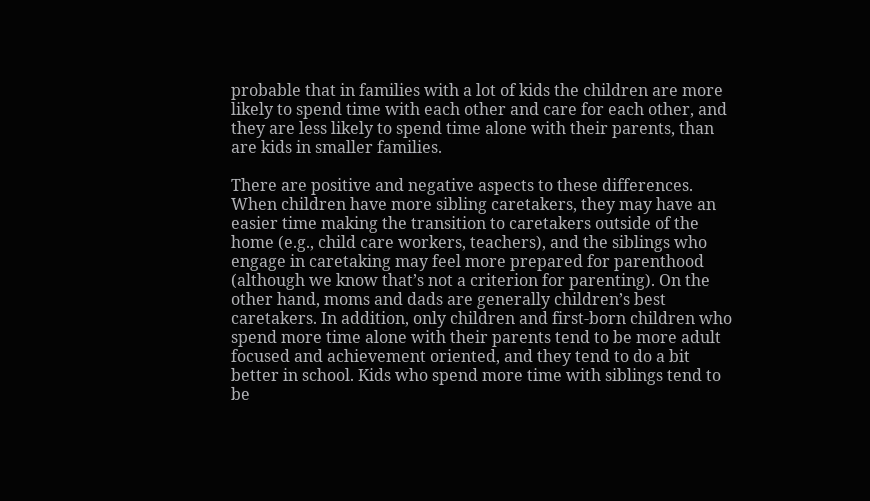probable that in families with a lot of kids the children are more likely to spend time with each other and care for each other, and they are less likely to spend time alone with their parents, than are kids in smaller families.

There are positive and negative aspects to these differences. When children have more sibling caretakers, they may have an easier time making the transition to caretakers outside of the home (e.g., child care workers, teachers), and the siblings who engage in caretaking may feel more prepared for parenthood (although we know that’s not a criterion for parenting). On the other hand, moms and dads are generally children’s best caretakers. In addition, only children and first-born children who spend more time alone with their parents tend to be more adult focused and achievement oriented, and they tend to do a bit better in school. Kids who spend more time with siblings tend to be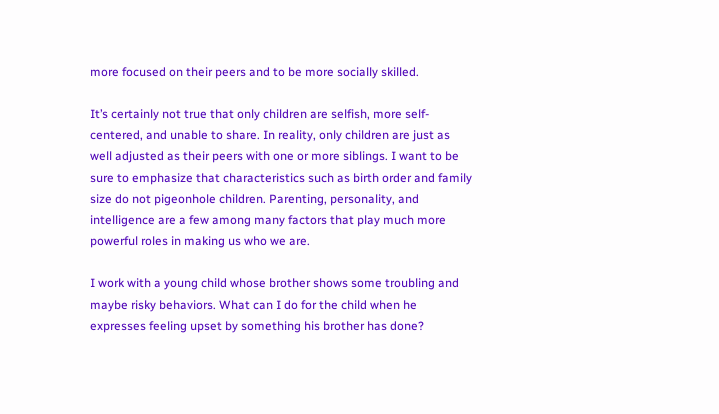more focused on their peers and to be more socially skilled.

It’s certainly not true that only children are selfish, more self-centered, and unable to share. In reality, only children are just as well adjusted as their peers with one or more siblings. I want to be sure to emphasize that characteristics such as birth order and family size do not pigeonhole children. Parenting, personality, and intelligence are a few among many factors that play much more powerful roles in making us who we are.

I work with a young child whose brother shows some troubling and maybe risky behaviors. What can I do for the child when he expresses feeling upset by something his brother has done?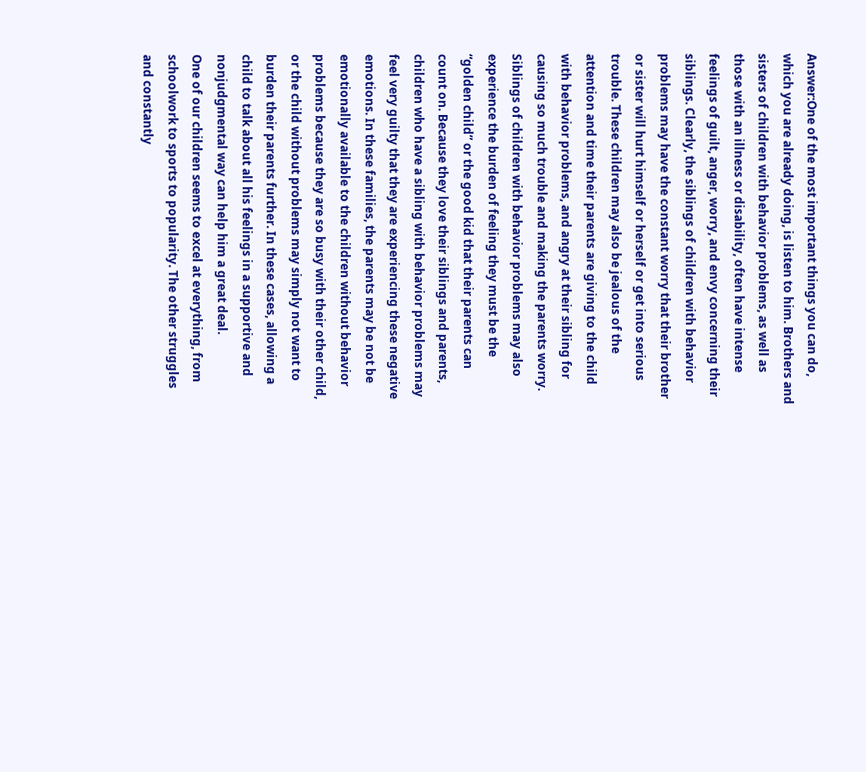Answer:One of the most important things you can do, which you are already doing, is listen to him. Brothers and sisters of children with behavior problems, as well as those with an illness or disability, often have intense feelings of guilt, anger, worry, and envy concerning their siblings. Clearly, the siblings of children with behavior problems may have the constant worry that their brother or sister will hurt himself or herself or get into serious trouble. These children may also be jealous of the attention and time their parents are giving to the child with behavior problems, and angry at their sibling for causing so much trouble and making the parents worry. Siblings of children with behavior problems may also experience the burden of feeling they must be the “golden child” or the good kid that their parents can count on. Because they love their siblings and parents, children who have a sibling with behavior problems may feel very guilty that they are experiencing these negative emotions. In these families, the parents may be not be emotionally available to the children without behavior problems because they are so busy with their other child, or the child without problems may simply not want to burden their parents further. In these cases, allowing a child to talk about all his feelings in a supportive and nonjudgmental way can help him a great deal.
One of our children seems to excel at everything, from schoolwork to sports to popularity. The other struggles and constantly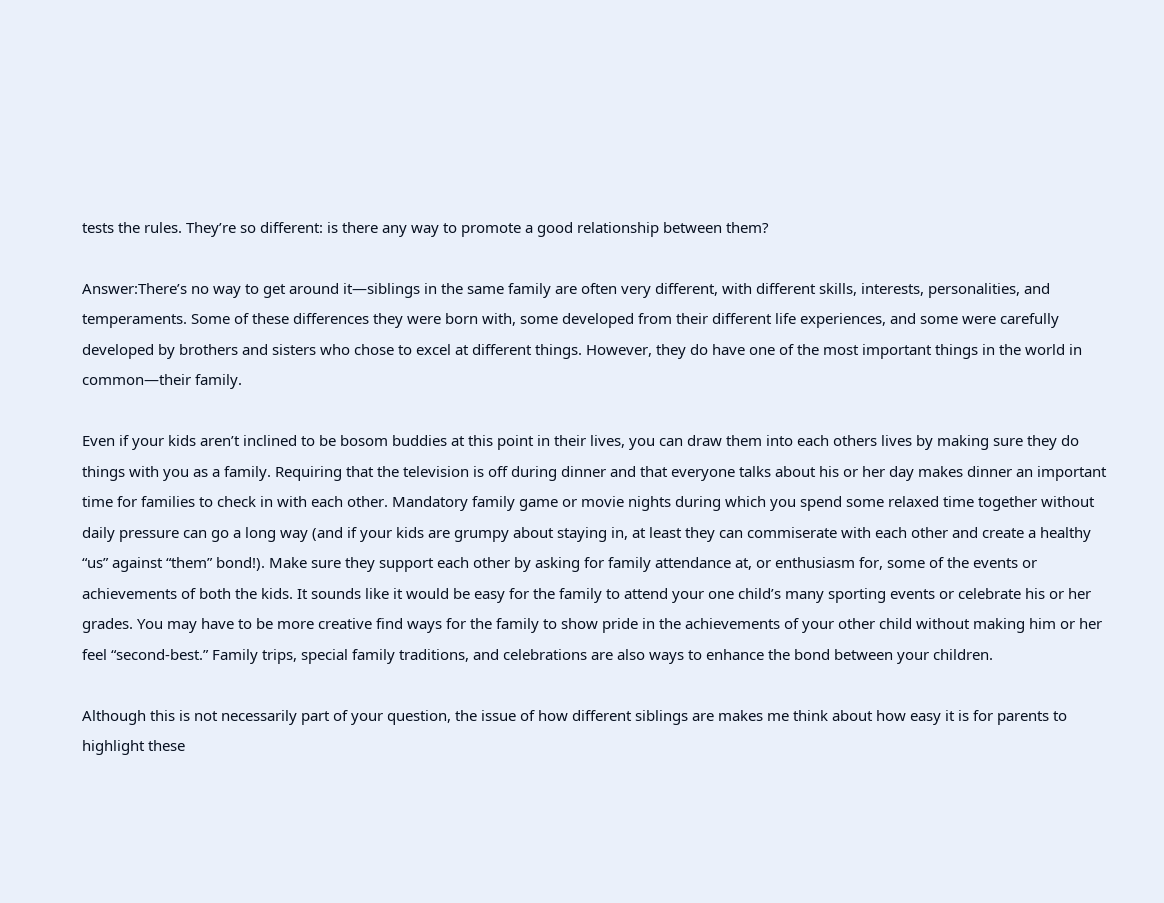tests the rules. They’re so different: is there any way to promote a good relationship between them?

Answer:There’s no way to get around it—siblings in the same family are often very different, with different skills, interests, personalities, and temperaments. Some of these differences they were born with, some developed from their different life experiences, and some were carefully developed by brothers and sisters who chose to excel at different things. However, they do have one of the most important things in the world in common—their family.

Even if your kids aren’t inclined to be bosom buddies at this point in their lives, you can draw them into each others lives by making sure they do things with you as a family. Requiring that the television is off during dinner and that everyone talks about his or her day makes dinner an important time for families to check in with each other. Mandatory family game or movie nights during which you spend some relaxed time together without daily pressure can go a long way (and if your kids are grumpy about staying in, at least they can commiserate with each other and create a healthy “us” against “them” bond!). Make sure they support each other by asking for family attendance at, or enthusiasm for, some of the events or achievements of both the kids. It sounds like it would be easy for the family to attend your one child’s many sporting events or celebrate his or her grades. You may have to be more creative find ways for the family to show pride in the achievements of your other child without making him or her feel “second-best.” Family trips, special family traditions, and celebrations are also ways to enhance the bond between your children.

Although this is not necessarily part of your question, the issue of how different siblings are makes me think about how easy it is for parents to highlight these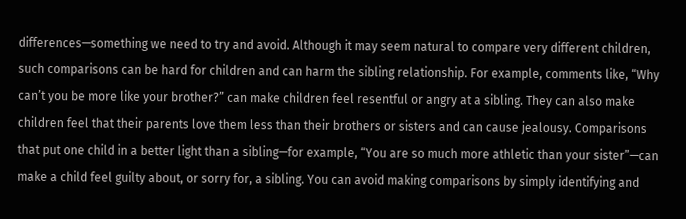differences—something we need to try and avoid. Although it may seem natural to compare very different children, such comparisons can be hard for children and can harm the sibling relationship. For example, comments like, “Why can’t you be more like your brother?” can make children feel resentful or angry at a sibling. They can also make children feel that their parents love them less than their brothers or sisters and can cause jealousy. Comparisons that put one child in a better light than a sibling—for example, “You are so much more athletic than your sister”—can make a child feel guilty about, or sorry for, a sibling. You can avoid making comparisons by simply identifying and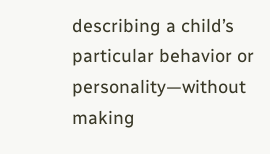describing a child’s particular behavior or personality—without making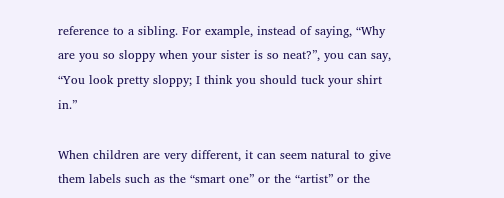reference to a sibling. For example, instead of saying, “Why are you so sloppy when your sister is so neat?”, you can say, “You look pretty sloppy; I think you should tuck your shirt in.”

When children are very different, it can seem natural to give them labels such as the “smart one” or the “artist” or the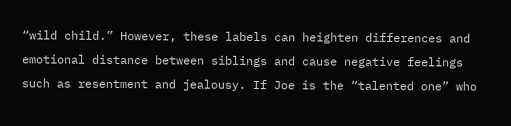“wild child.” However, these labels can heighten differences and emotional distance between siblings and cause negative feelings such as resentment and jealousy. If Joe is the “talented one” who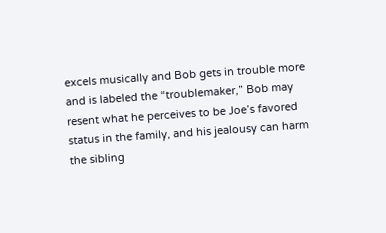excels musically and Bob gets in trouble more and is labeled the “troublemaker,” Bob may resent what he perceives to be Joe’s favored status in the family, and his jealousy can harm the sibling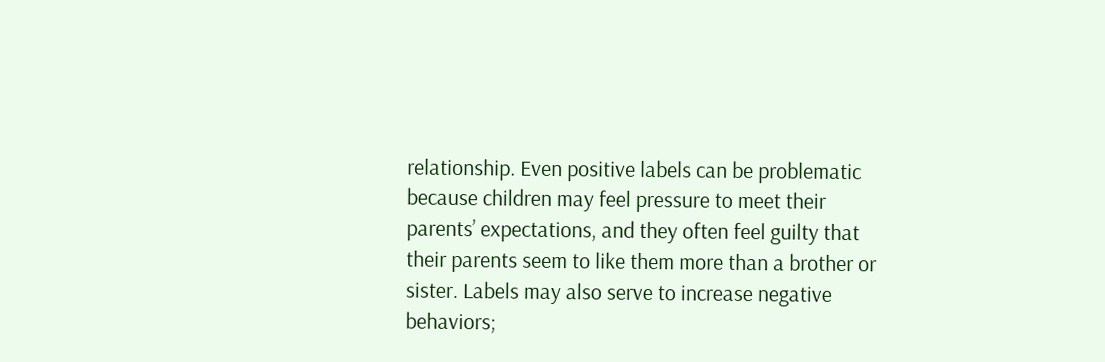relationship. Even positive labels can be problematic because children may feel pressure to meet their parents’ expectations, and they often feel guilty that their parents seem to like them more than a brother or sister. Labels may also serve to increase negative behaviors;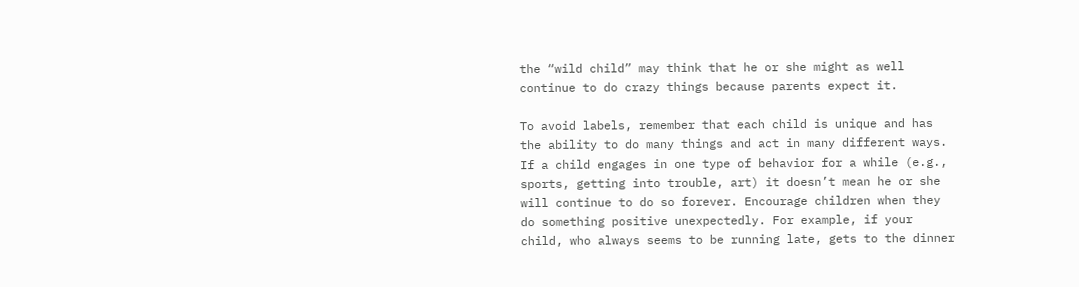the “wild child” may think that he or she might as well continue to do crazy things because parents expect it.

To avoid labels, remember that each child is unique and has the ability to do many things and act in many different ways. If a child engages in one type of behavior for a while (e.g., sports, getting into trouble, art) it doesn’t mean he or she will continue to do so forever. Encourage children when they do something positive unexpectedly. For example, if your child, who always seems to be running late, gets to the dinner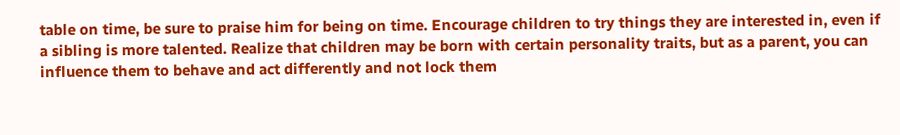table on time, be sure to praise him for being on time. Encourage children to try things they are interested in, even if a sibling is more talented. Realize that children may be born with certain personality traits, but as a parent, you can influence them to behave and act differently and not lock them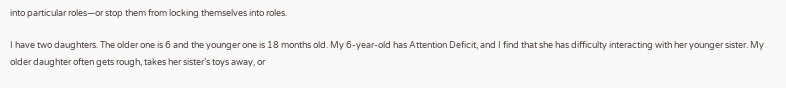into particular roles—or stop them from locking themselves into roles.

I have two daughters. The older one is 6 and the younger one is 18 months old. My 6-year-old has Attention Deficit, and I find that she has difficulty interacting with her younger sister. My older daughter often gets rough, takes her sister’s toys away, or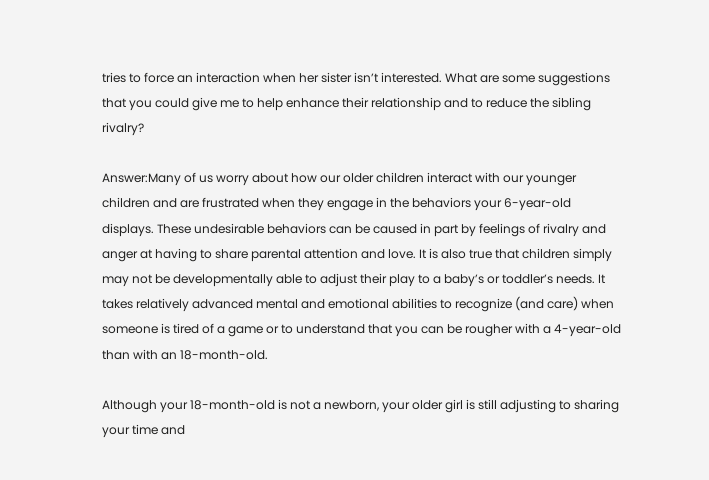tries to force an interaction when her sister isn’t interested. What are some suggestions that you could give me to help enhance their relationship and to reduce the sibling rivalry?

Answer:Many of us worry about how our older children interact with our younger children and are frustrated when they engage in the behaviors your 6-year-old displays. These undesirable behaviors can be caused in part by feelings of rivalry and anger at having to share parental attention and love. It is also true that children simply may not be developmentally able to adjust their play to a baby’s or toddler’s needs. It takes relatively advanced mental and emotional abilities to recognize (and care) when someone is tired of a game or to understand that you can be rougher with a 4-year-old than with an 18-month-old.

Although your 18-month-old is not a newborn, your older girl is still adjusting to sharing your time and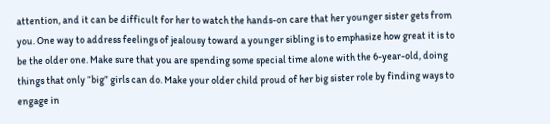attention, and it can be difficult for her to watch the hands-on care that her younger sister gets from you. One way to address feelings of jealousy toward a younger sibling is to emphasize how great it is to be the older one. Make sure that you are spending some special time alone with the 6-year-old, doing things that only “big” girls can do. Make your older child proud of her big sister role by finding ways to engage in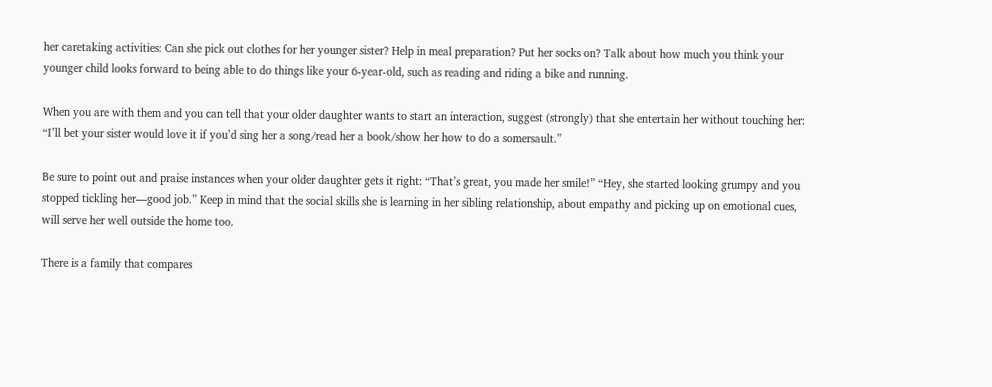her caretaking activities: Can she pick out clothes for her younger sister? Help in meal preparation? Put her socks on? Talk about how much you think your younger child looks forward to being able to do things like your 6-year-old, such as reading and riding a bike and running.

When you are with them and you can tell that your older daughter wants to start an interaction, suggest (strongly) that she entertain her without touching her: “I’ll bet your sister would love it if you’d sing her a song/read her a book/show her how to do a somersault.”

Be sure to point out and praise instances when your older daughter gets it right: “That’s great, you made her smile!” “Hey, she started looking grumpy and you stopped tickling her—good job.” Keep in mind that the social skills she is learning in her sibling relationship, about empathy and picking up on emotional cues, will serve her well outside the home too.

There is a family that compares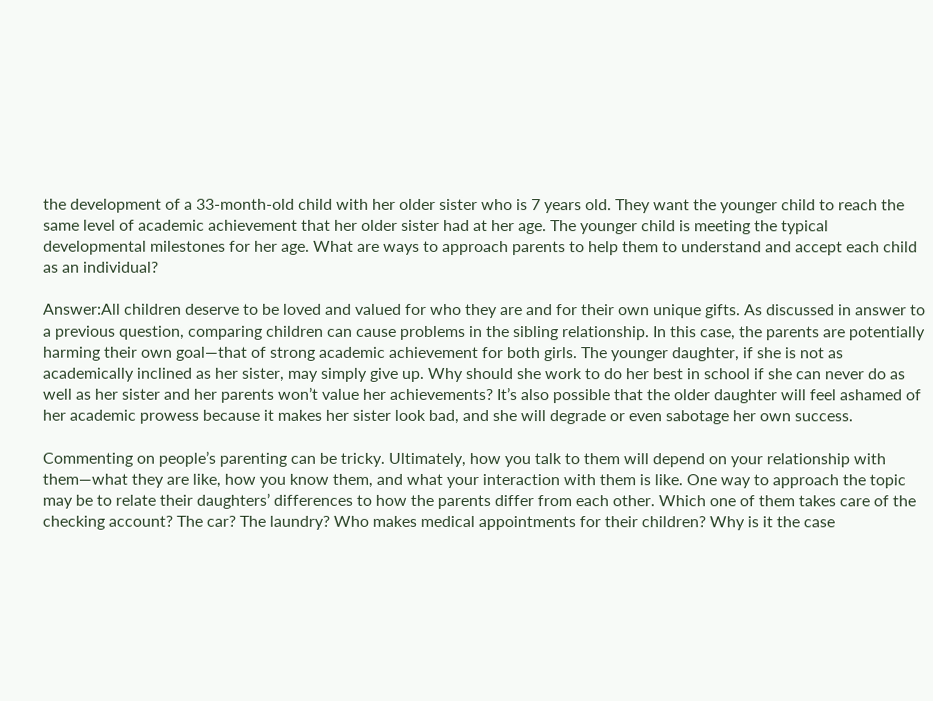the development of a 33-month-old child with her older sister who is 7 years old. They want the younger child to reach the same level of academic achievement that her older sister had at her age. The younger child is meeting the typical developmental milestones for her age. What are ways to approach parents to help them to understand and accept each child as an individual?

Answer:All children deserve to be loved and valued for who they are and for their own unique gifts. As discussed in answer to a previous question, comparing children can cause problems in the sibling relationship. In this case, the parents are potentially harming their own goal—that of strong academic achievement for both girls. The younger daughter, if she is not as academically inclined as her sister, may simply give up. Why should she work to do her best in school if she can never do as well as her sister and her parents won’t value her achievements? It’s also possible that the older daughter will feel ashamed of her academic prowess because it makes her sister look bad, and she will degrade or even sabotage her own success.

Commenting on people’s parenting can be tricky. Ultimately, how you talk to them will depend on your relationship with them—what they are like, how you know them, and what your interaction with them is like. One way to approach the topic may be to relate their daughters’ differences to how the parents differ from each other. Which one of them takes care of the checking account? The car? The laundry? Who makes medical appointments for their children? Why is it the case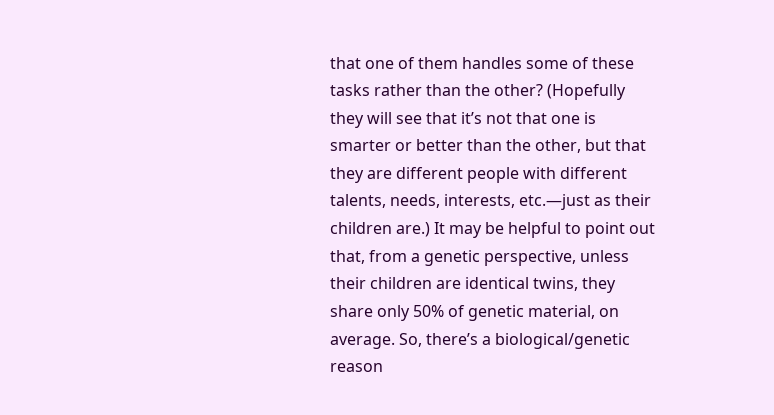that one of them handles some of these tasks rather than the other? (Hopefully they will see that it’s not that one is smarter or better than the other, but that they are different people with different talents, needs, interests, etc.—just as their children are.) It may be helpful to point out that, from a genetic perspective, unless their children are identical twins, they share only 50% of genetic material, on average. So, there’s a biological/genetic reason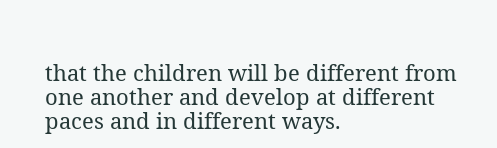that the children will be different from one another and develop at different paces and in different ways.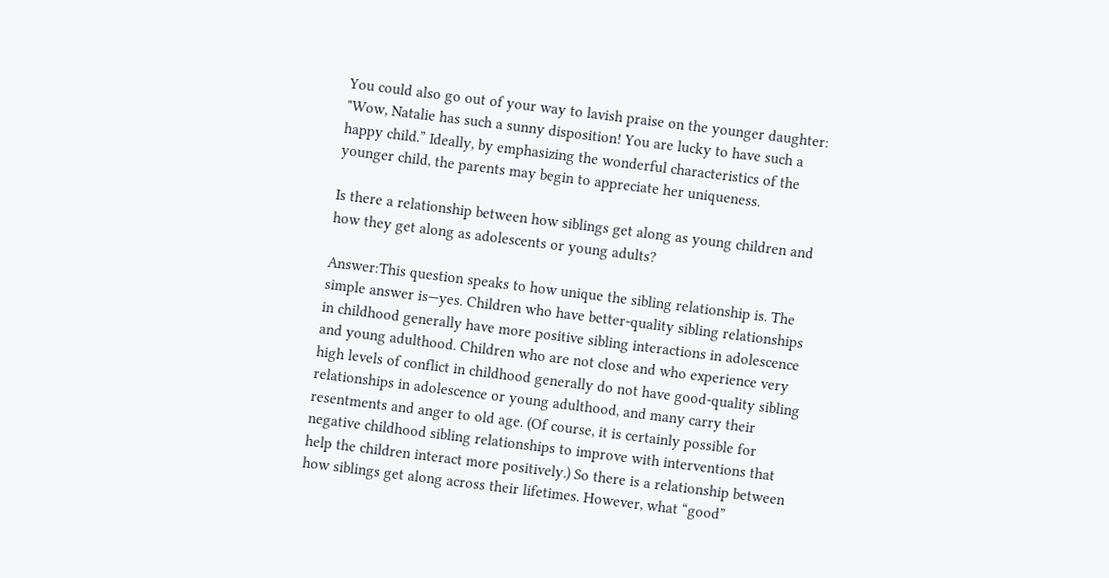You could also go out of your way to lavish praise on the younger daughter: "Wow, Natalie has such a sunny disposition! You are lucky to have such a happy child.” Ideally, by emphasizing the wonderful characteristics of the younger child, the parents may begin to appreciate her uniqueness.

Is there a relationship between how siblings get along as young children and how they get along as adolescents or young adults?

Answer:This question speaks to how unique the sibling relationship is. The simple answer is—yes. Children who have better-quality sibling relationships in childhood generally have more positive sibling interactions in adolescence and young adulthood. Children who are not close and who experience very high levels of conflict in childhood generally do not have good-quality sibling relationships in adolescence or young adulthood, and many carry their resentments and anger to old age. (Of course, it is certainly possible for negative childhood sibling relationships to improve with interventions that help the children interact more positively.) So there is a relationship between how siblings get along across their lifetimes. However, what “good”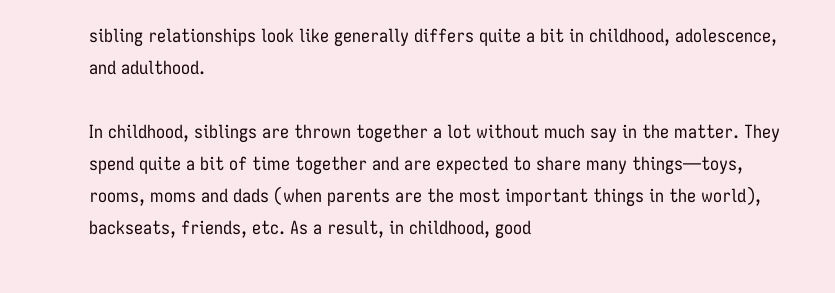sibling relationships look like generally differs quite a bit in childhood, adolescence, and adulthood.

In childhood, siblings are thrown together a lot without much say in the matter. They spend quite a bit of time together and are expected to share many things—toys, rooms, moms and dads (when parents are the most important things in the world), backseats, friends, etc. As a result, in childhood, good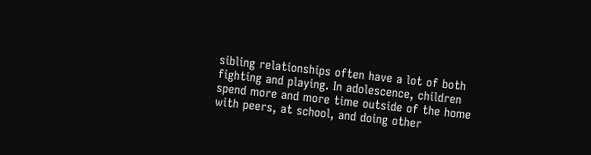sibling relationships often have a lot of both fighting and playing. In adolescence, children spend more and more time outside of the home with peers, at school, and doing other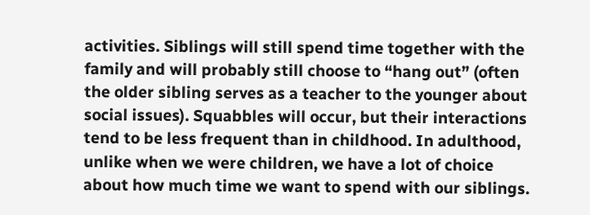activities. Siblings will still spend time together with the family and will probably still choose to “hang out” (often the older sibling serves as a teacher to the younger about social issues). Squabbles will occur, but their interactions tend to be less frequent than in childhood. In adulthood, unlike when we were children, we have a lot of choice about how much time we want to spend with our siblings.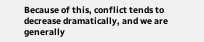Because of this, conflict tends to decrease dramatically, and we are generally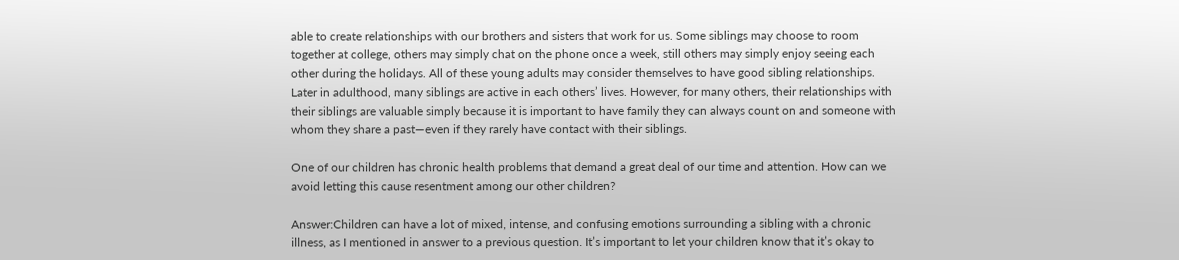able to create relationships with our brothers and sisters that work for us. Some siblings may choose to room together at college, others may simply chat on the phone once a week, still others may simply enjoy seeing each other during the holidays. All of these young adults may consider themselves to have good sibling relationships. Later in adulthood, many siblings are active in each others’ lives. However, for many others, their relationships with their siblings are valuable simply because it is important to have family they can always count on and someone with whom they share a past—even if they rarely have contact with their siblings.

One of our children has chronic health problems that demand a great deal of our time and attention. How can we avoid letting this cause resentment among our other children?

Answer:Children can have a lot of mixed, intense, and confusing emotions surrounding a sibling with a chronic illness, as I mentioned in answer to a previous question. It’s important to let your children know that it’s okay to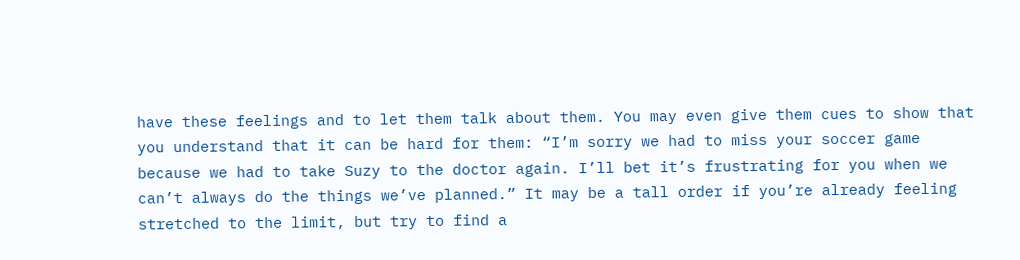have these feelings and to let them talk about them. You may even give them cues to show that you understand that it can be hard for them: “I’m sorry we had to miss your soccer game because we had to take Suzy to the doctor again. I’ll bet it’s frustrating for you when we can’t always do the things we’ve planned.” It may be a tall order if you’re already feeling stretched to the limit, but try to find a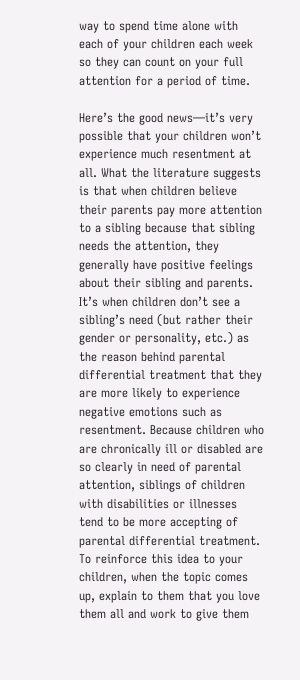way to spend time alone with each of your children each week so they can count on your full attention for a period of time.

Here’s the good news—it’s very possible that your children won’t experience much resentment at all. What the literature suggests is that when children believe their parents pay more attention to a sibling because that sibling needs the attention, they generally have positive feelings about their sibling and parents. It’s when children don’t see a sibling’s need (but rather their gender or personality, etc.) as the reason behind parental differential treatment that they are more likely to experience negative emotions such as resentment. Because children who are chronically ill or disabled are so clearly in need of parental attention, siblings of children with disabilities or illnesses tend to be more accepting of parental differential treatment. To reinforce this idea to your children, when the topic comes up, explain to them that you love them all and work to give them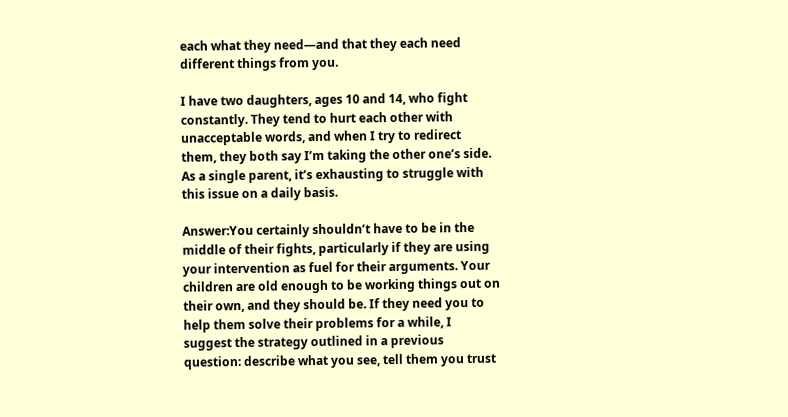each what they need—and that they each need different things from you.

I have two daughters, ages 10 and 14, who fight constantly. They tend to hurt each other with unacceptable words, and when I try to redirect them, they both say I’m taking the other one’s side. As a single parent, it’s exhausting to struggle with this issue on a daily basis.

Answer:You certainly shouldn’t have to be in the middle of their fights, particularly if they are using your intervention as fuel for their arguments. Your children are old enough to be working things out on their own, and they should be. If they need you to help them solve their problems for a while, I suggest the strategy outlined in a previous question: describe what you see, tell them you trust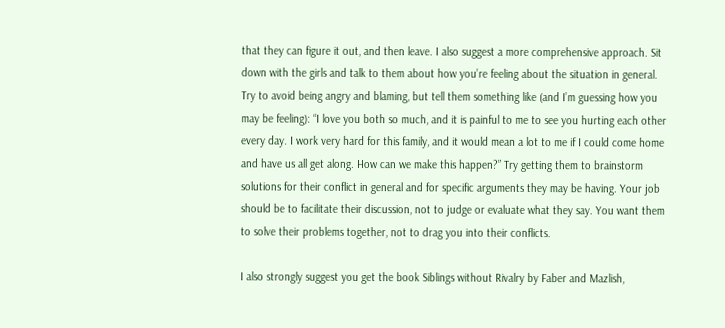that they can figure it out, and then leave. I also suggest a more comprehensive approach. Sit down with the girls and talk to them about how you’re feeling about the situation in general. Try to avoid being angry and blaming, but tell them something like (and I’m guessing how you may be feeling): “I love you both so much, and it is painful to me to see you hurting each other every day. I work very hard for this family, and it would mean a lot to me if I could come home and have us all get along. How can we make this happen?” Try getting them to brainstorm solutions for their conflict in general and for specific arguments they may be having. Your job should be to facilitate their discussion, not to judge or evaluate what they say. You want them to solve their problems together, not to drag you into their conflicts.

I also strongly suggest you get the book Siblings without Rivalry by Faber and Mazlish,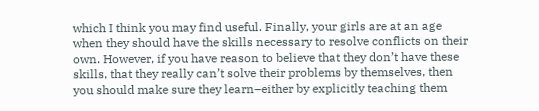which I think you may find useful. Finally, your girls are at an age when they should have the skills necessary to resolve conflicts on their own. However, if you have reason to believe that they don’t have these skills, that they really can’t solve their problems by themselves, then you should make sure they learn–either by explicitly teaching them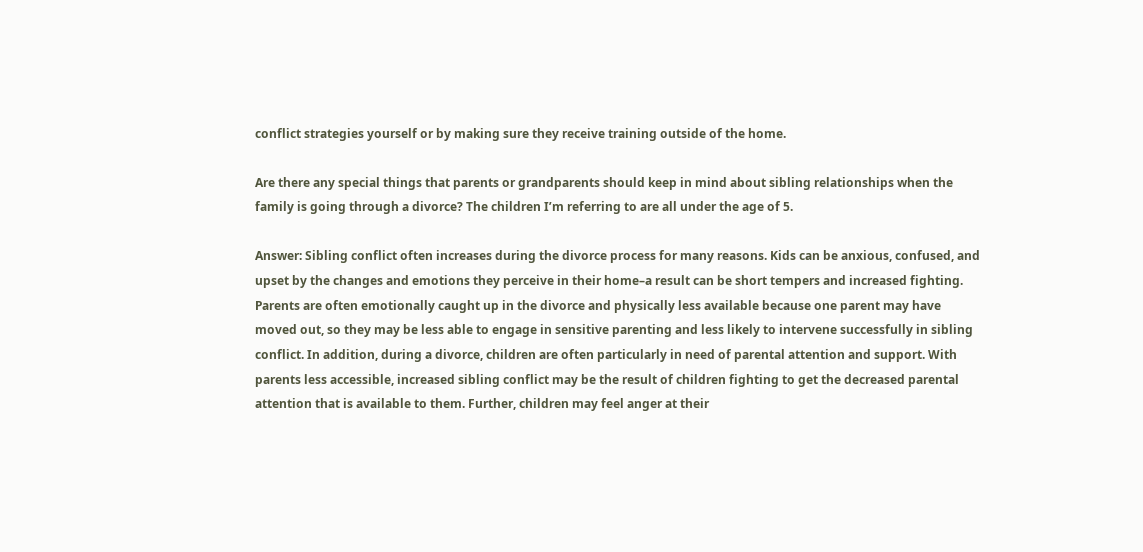conflict strategies yourself or by making sure they receive training outside of the home.

Are there any special things that parents or grandparents should keep in mind about sibling relationships when the family is going through a divorce? The children I’m referring to are all under the age of 5.

Answer: Sibling conflict often increases during the divorce process for many reasons. Kids can be anxious, confused, and upset by the changes and emotions they perceive in their home–a result can be short tempers and increased fighting. Parents are often emotionally caught up in the divorce and physically less available because one parent may have moved out, so they may be less able to engage in sensitive parenting and less likely to intervene successfully in sibling conflict. In addition, during a divorce, children are often particularly in need of parental attention and support. With parents less accessible, increased sibling conflict may be the result of children fighting to get the decreased parental attention that is available to them. Further, children may feel anger at their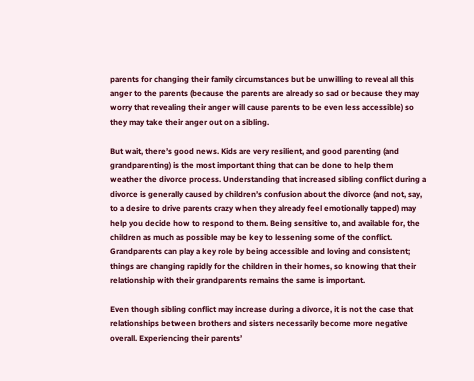parents for changing their family circumstances but be unwilling to reveal all this anger to the parents (because the parents are already so sad or because they may worry that revealing their anger will cause parents to be even less accessible) so they may take their anger out on a sibling.

But wait, there’s good news. Kids are very resilient, and good parenting (and grandparenting) is the most important thing that can be done to help them weather the divorce process. Understanding that increased sibling conflict during a divorce is generally caused by children’s confusion about the divorce (and not, say, to a desire to drive parents crazy when they already feel emotionally tapped) may help you decide how to respond to them. Being sensitive to, and available for, the children as much as possible may be key to lessening some of the conflict. Grandparents can play a key role by being accessible and loving and consistent; things are changing rapidly for the children in their homes, so knowing that their relationship with their grandparents remains the same is important.

Even though sibling conflict may increase during a divorce, it is not the case that relationships between brothers and sisters necessarily become more negative overall. Experiencing their parents’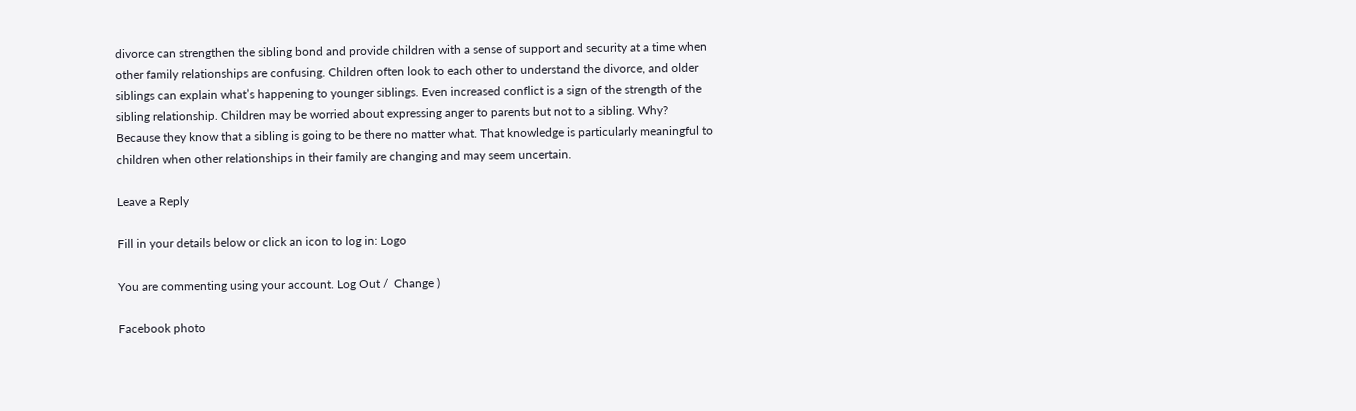divorce can strengthen the sibling bond and provide children with a sense of support and security at a time when other family relationships are confusing. Children often look to each other to understand the divorce, and older siblings can explain what’s happening to younger siblings. Even increased conflict is a sign of the strength of the sibling relationship. Children may be worried about expressing anger to parents but not to a sibling. Why? Because they know that a sibling is going to be there no matter what. That knowledge is particularly meaningful to children when other relationships in their family are changing and may seem uncertain.

Leave a Reply

Fill in your details below or click an icon to log in: Logo

You are commenting using your account. Log Out /  Change )

Facebook photo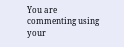You are commenting using your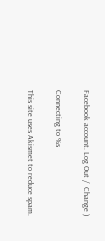Facebook account. Log Out /  Change )

Connecting to %s

This site uses Akismet to reduce spam.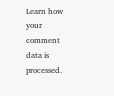Learn how your comment data is processed.